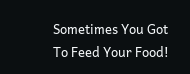Sometimes You Got To Feed Your Food!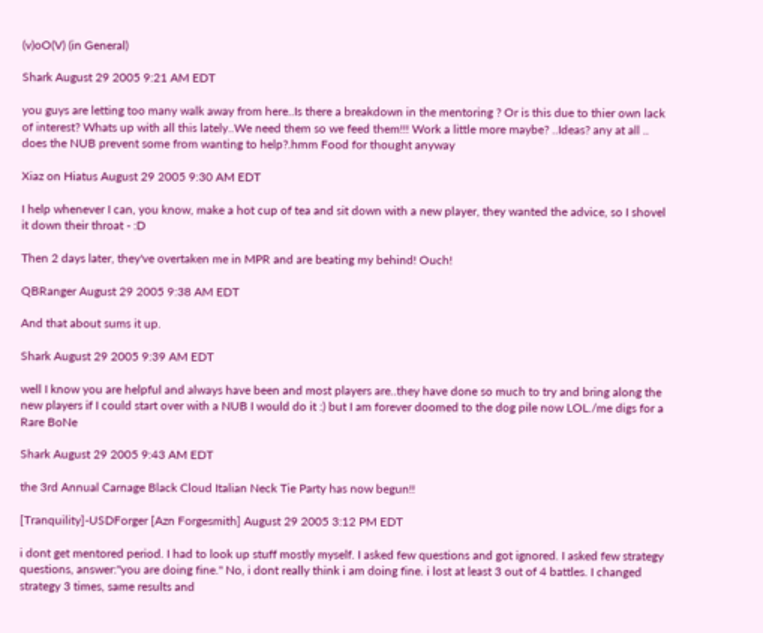(v)oO(V) (in General)

Shark August 29 2005 9:21 AM EDT

you guys are letting too many walk away from here..Is there a breakdown in the mentoring ? Or is this due to thier own lack of interest? Whats up with all this lately..We need them so we feed them!!! Work a little more maybe? ..Ideas? any at all .. does the NUB prevent some from wanting to help?.hmm Food for thought anyway

Xiaz on Hiatus August 29 2005 9:30 AM EDT

I help whenever I can, you know, make a hot cup of tea and sit down with a new player, they wanted the advice, so I shovel it down their throat - :D

Then 2 days later, they've overtaken me in MPR and are beating my behind! Ouch!

QBRanger August 29 2005 9:38 AM EDT

And that about sums it up.

Shark August 29 2005 9:39 AM EDT

well I know you are helpful and always have been and most players are..they have done so much to try and bring along the new players if I could start over with a NUB I would do it :) but I am forever doomed to the dog pile now LOL./me digs for a Rare BoNe

Shark August 29 2005 9:43 AM EDT

the 3rd Annual Carnage Black Cloud Italian Neck Tie Party has now begun!!

[Tranquility]-USDForger [Azn Forgesmith] August 29 2005 3:12 PM EDT

i dont get mentored period. I had to look up stuff mostly myself. I asked few questions and got ignored. I asked few strategy questions, answer:"you are doing fine." No, i dont really think i am doing fine. i lost at least 3 out of 4 battles. I changed strategy 3 times, same results and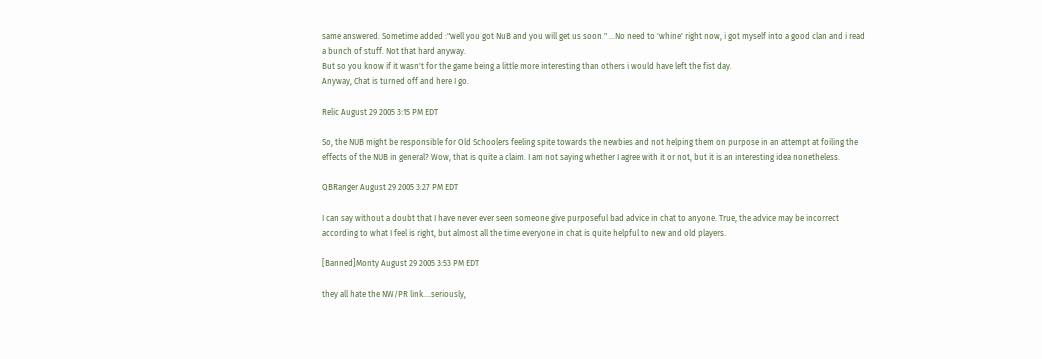same answered. Sometime added :"well you got NuB and you will get us soon." ...No need to 'whine' right now, i got myself into a good clan and i read a bunch of stuff. Not that hard anyway.
But so you know if it wasn't for the game being a little more interesting than others i would have left the fist day.
Anyway, Chat is turned off and here I go.

Relic August 29 2005 3:15 PM EDT

So, the NUB might be responsible for Old Schoolers feeling spite towards the newbies and not helping them on purpose in an attempt at foiling the effects of the NUB in general? Wow, that is quite a claim. I am not saying whether I agree with it or not, but it is an interesting idea nonetheless.

QBRanger August 29 2005 3:27 PM EDT

I can say without a doubt that I have never ever seen someone give purposeful bad advice in chat to anyone. True, the advice may be incorrect according to what I feel is right, but almost all the time everyone in chat is quite helpful to new and old players.

[Banned]Monty August 29 2005 3:53 PM EDT

they all hate the NW/PR link....seriously,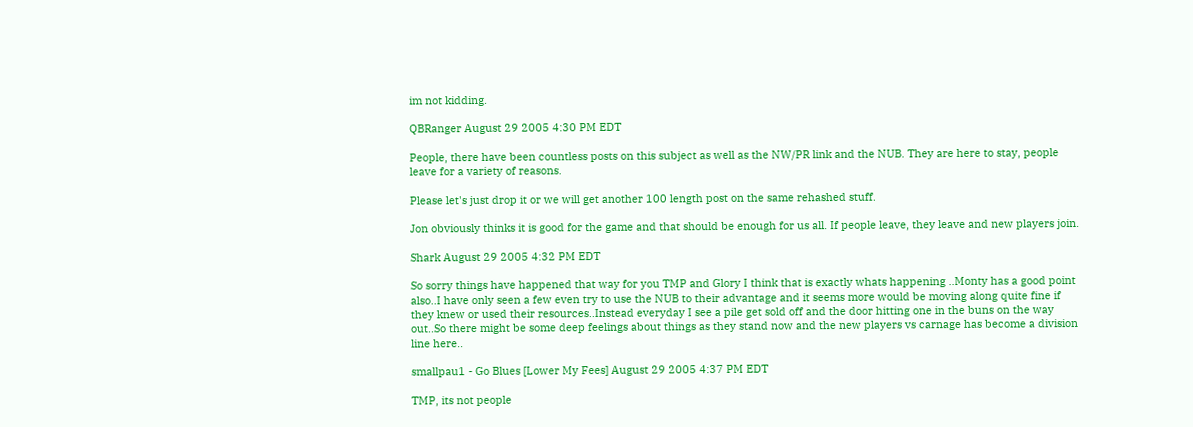im not kidding.

QBRanger August 29 2005 4:30 PM EDT

People, there have been countless posts on this subject as well as the NW/PR link and the NUB. They are here to stay, people leave for a variety of reasons.

Please let's just drop it or we will get another 100 length post on the same rehashed stuff.

Jon obviously thinks it is good for the game and that should be enough for us all. If people leave, they leave and new players join.

Shark August 29 2005 4:32 PM EDT

So sorry things have happened that way for you TMP and Glory I think that is exactly whats happening ..Monty has a good point also..I have only seen a few even try to use the NUB to their advantage and it seems more would be moving along quite fine if they knew or used their resources..Instead everyday I see a pile get sold off and the door hitting one in the buns on the way out..So there might be some deep feelings about things as they stand now and the new players vs carnage has become a division line here..

smallpau1 - Go Blues [Lower My Fees] August 29 2005 4:37 PM EDT

TMP, its not people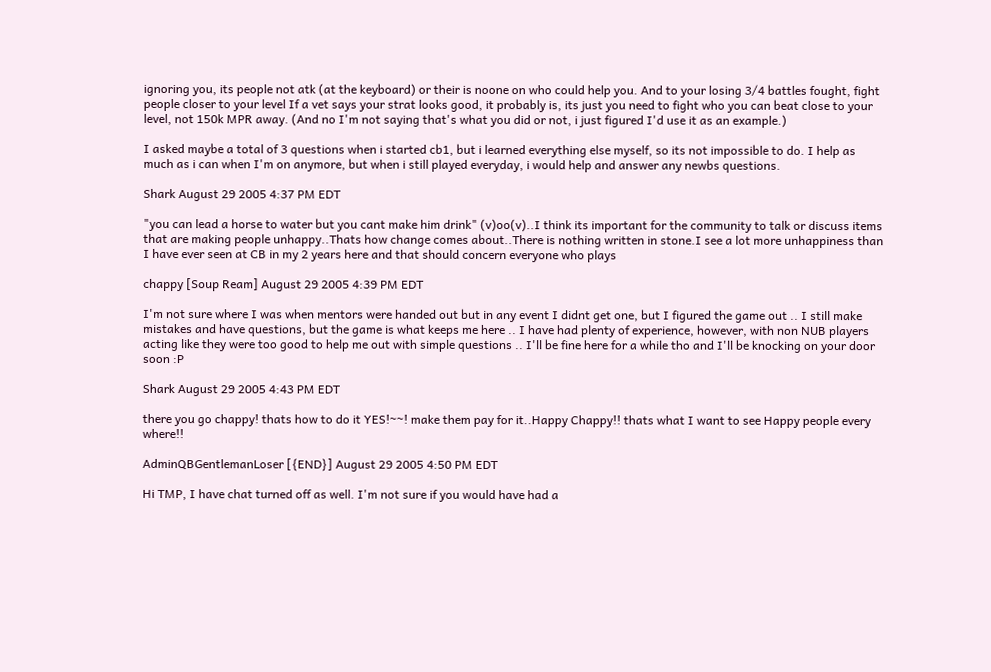ignoring you, its people not atk (at the keyboard) or their is noone on who could help you. And to your losing 3/4 battles fought, fight people closer to your level If a vet says your strat looks good, it probably is, its just you need to fight who you can beat close to your level, not 150k MPR away. (And no I'm not saying that's what you did or not, i just figured I'd use it as an example.)

I asked maybe a total of 3 questions when i started cb1, but i learned everything else myself, so its not impossible to do. I help as much as i can when I'm on anymore, but when i still played everyday, i would help and answer any newbs questions.

Shark August 29 2005 4:37 PM EDT

"you can lead a horse to water but you cant make him drink" (v)oo(v)..I think its important for the community to talk or discuss items that are making people unhappy..Thats how change comes about..There is nothing written in stone.I see a lot more unhappiness than I have ever seen at CB in my 2 years here and that should concern everyone who plays

chappy [Soup Ream] August 29 2005 4:39 PM EDT

I'm not sure where I was when mentors were handed out but in any event I didnt get one, but I figured the game out .. I still make mistakes and have questions, but the game is what keeps me here .. I have had plenty of experience, however, with non NUB players acting like they were too good to help me out with simple questions .. I'll be fine here for a while tho and I'll be knocking on your door soon :P

Shark August 29 2005 4:43 PM EDT

there you go chappy! thats how to do it YES!~~! make them pay for it..Happy Chappy!! thats what I want to see Happy people every where!!

AdminQBGentlemanLoser [{END}] August 29 2005 4:50 PM EDT

Hi TMP, I have chat turned off as well. I'm not sure if you would have had a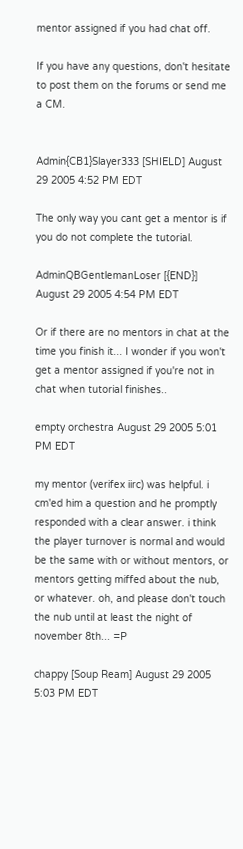mentor assigned if you had chat off.

If you have any questions, don't hesitate to post them on the forums or send me a CM.


Admin{CB1}Slayer333 [SHIELD] August 29 2005 4:52 PM EDT

The only way you cant get a mentor is if you do not complete the tutorial.

AdminQBGentlemanLoser [{END}] August 29 2005 4:54 PM EDT

Or if there are no mentors in chat at the time you finish it... I wonder if you won't get a mentor assigned if you're not in chat when tutorial finishes..

empty orchestra August 29 2005 5:01 PM EDT

my mentor (verifex iirc) was helpful. i cm'ed him a question and he promptly responded with a clear answer. i think the player turnover is normal and would be the same with or without mentors, or mentors getting miffed about the nub, or whatever. oh, and please don't touch the nub until at least the night of november 8th... =P

chappy [Soup Ream] August 29 2005 5:03 PM EDT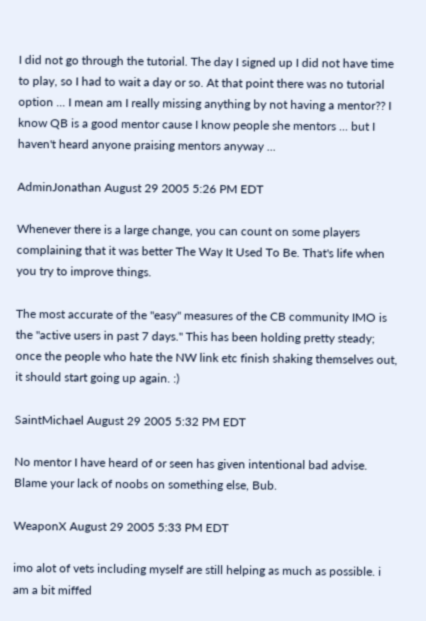I did not go through the tutorial. The day I signed up I did not have time to play, so I had to wait a day or so. At that point there was no tutorial option ... I mean am I really missing anything by not having a mentor?? I know QB is a good mentor cause I know people she mentors ... but I haven't heard anyone praising mentors anyway ...

AdminJonathan August 29 2005 5:26 PM EDT

Whenever there is a large change, you can count on some players complaining that it was better The Way It Used To Be. That's life when you try to improve things.

The most accurate of the "easy" measures of the CB community IMO is the "active users in past 7 days." This has been holding pretty steady; once the people who hate the NW link etc finish shaking themselves out, it should start going up again. :)

SaintMichael August 29 2005 5:32 PM EDT

No mentor I have heard of or seen has given intentional bad advise. Blame your lack of noobs on something else, Bub.

WeaponX August 29 2005 5:33 PM EDT

imo alot of vets including myself are still helping as much as possible. i am a bit miffed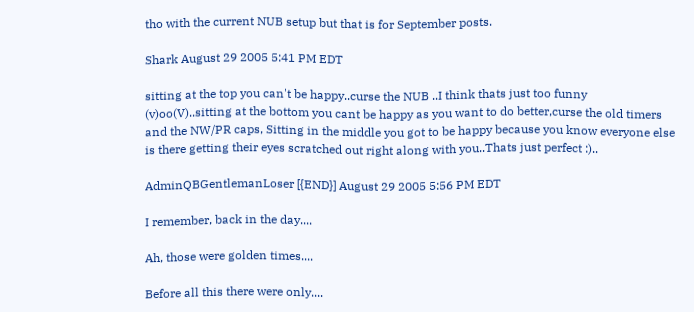tho with the current NUB setup but that is for September posts.

Shark August 29 2005 5:41 PM EDT

sitting at the top you can't be happy..curse the NUB ..I think thats just too funny (v)oo(V)..sitting at the bottom you cant be happy as you want to do better,curse the old timers and the NW/PR caps, Sitting in the middle you got to be happy because you know everyone else is there getting their eyes scratched out right along with you..Thats just perfect :)..

AdminQBGentlemanLoser [{END}] August 29 2005 5:56 PM EDT

I remember, back in the day....

Ah, those were golden times....

Before all this there were only....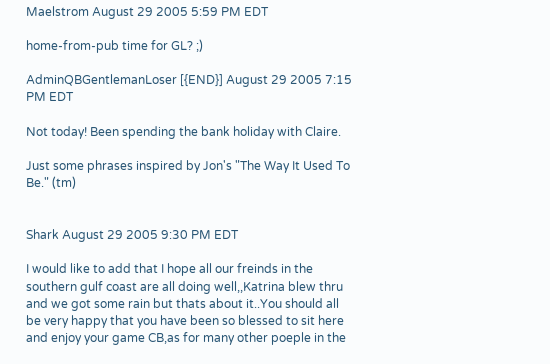Maelstrom August 29 2005 5:59 PM EDT

home-from-pub time for GL? ;)

AdminQBGentlemanLoser [{END}] August 29 2005 7:15 PM EDT

Not today! Been spending the bank holiday with Claire.

Just some phrases inspired by Jon's "The Way It Used To Be." (tm)


Shark August 29 2005 9:30 PM EDT

I would like to add that I hope all our freinds in the southern gulf coast are all doing well,,Katrina blew thru and we got some rain but thats about it..You should all be very happy that you have been so blessed to sit here and enjoy your game CB,as for many other poeple in the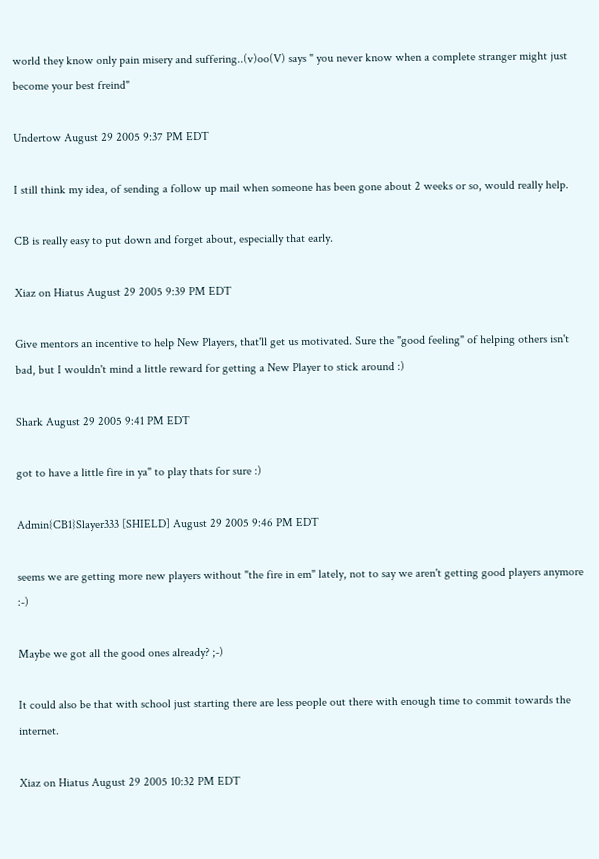world they know only pain misery and suffering..(v)oo(V) says " you never know when a complete stranger might just become your best freind"

Undertow August 29 2005 9:37 PM EDT

I still think my idea, of sending a follow up mail when someone has been gone about 2 weeks or so, would really help.

CB is really easy to put down and forget about, especially that early.

Xiaz on Hiatus August 29 2005 9:39 PM EDT

Give mentors an incentive to help New Players, that'll get us motivated. Sure the "good feeling" of helping others isn't bad, but I wouldn't mind a little reward for getting a New Player to stick around :)

Shark August 29 2005 9:41 PM EDT

got to have a little fire in ya" to play thats for sure :)

Admin{CB1}Slayer333 [SHIELD] August 29 2005 9:46 PM EDT

seems we are getting more new players without "the fire in em" lately, not to say we aren't getting good players anymore :-)

Maybe we got all the good ones already? ;-)

It could also be that with school just starting there are less people out there with enough time to commit towards the internet.

Xiaz on Hiatus August 29 2005 10:32 PM EDT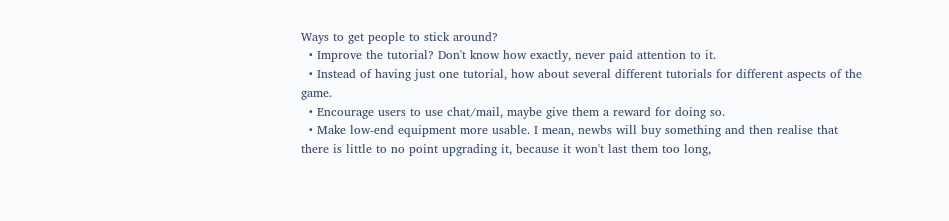Ways to get people to stick around?
  • Improve the tutorial? Don't know how exactly, never paid attention to it.
  • Instead of having just one tutorial, how about several different tutorials for different aspects of the game.
  • Encourage users to use chat/mail, maybe give them a reward for doing so.
  • Make low-end equipment more usable. I mean, newbs will buy something and then realise that there is little to no point upgrading it, because it won't last them too long,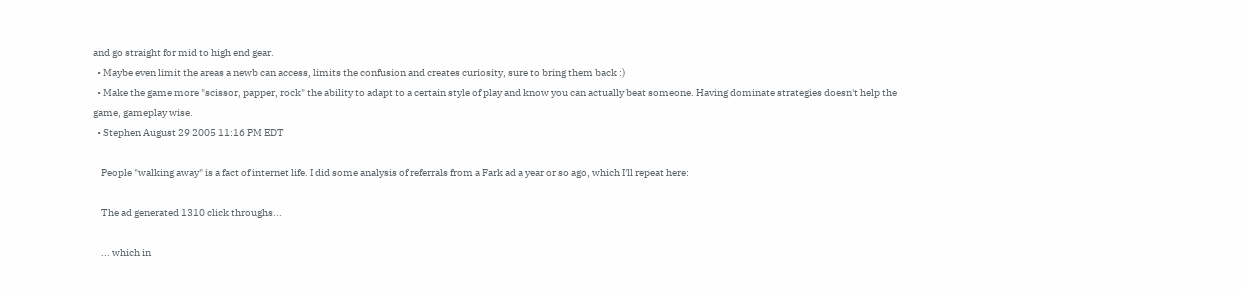and go straight for mid to high end gear.
  • Maybe even limit the areas a newb can access, limits the confusion and creates curiosity, sure to bring them back :)
  • Make the game more "scissor, papper, rock" the ability to adapt to a certain style of play and know you can actually beat someone. Having dominate strategies doesn't help the game, gameplay wise.
  • Stephen August 29 2005 11:16 PM EDT

    People "walking away" is a fact of internet life. I did some analysis of referrals from a Fark ad a year or so ago, which I'll repeat here:

    The ad generated 1310 click throughs...

    ... which in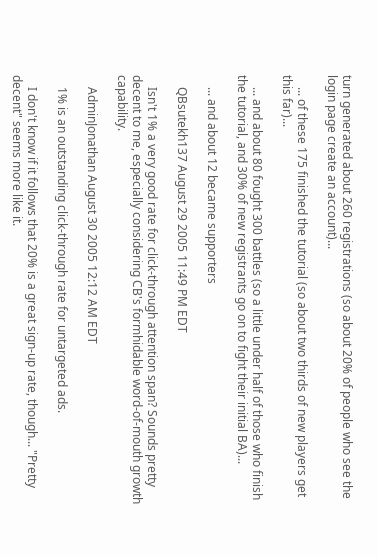turn generated about 260 registrations (so about 20% of people who see the login page create an account)...

    ... of these 175 finished the tutorial (so about two thirds of new players get this far)...

    ... and about 80 fought 300 battles (so a little under half of those who finish the tutorial, and 30% of new registrants go on to fight their initial BA)...

    ... and about 12 became supporters

    QBsutekh137 August 29 2005 11:49 PM EDT

    Isn't 1% a very good rate for click-through attention span? Sounds pretty decent to me, especially considering CB's formhidable word-of-mouth growth capability.

    AdminJonathan August 30 2005 12:12 AM EDT

    1% is an outstanding click-through rate for untargeted ads.

    I don't know if it follows that 20% is a great sign-up rate, though... "Pretty decent" seems more like it.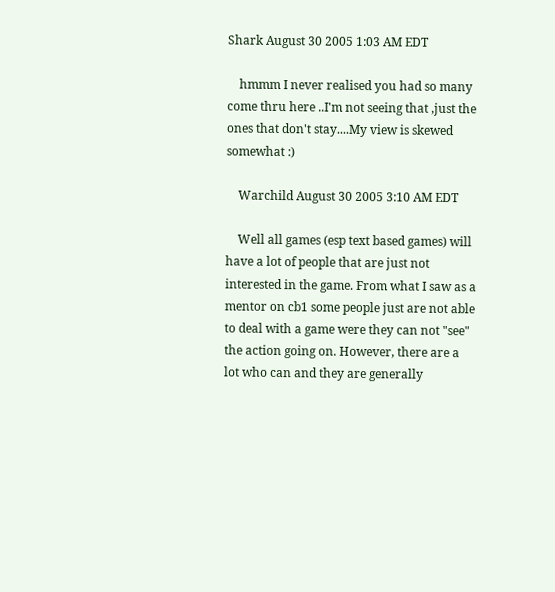Shark August 30 2005 1:03 AM EDT

    hmmm I never realised you had so many come thru here ..I'm not seeing that ,just the ones that don't stay....My view is skewed somewhat :)

    Warchild August 30 2005 3:10 AM EDT

    Well all games (esp text based games) will have a lot of people that are just not interested in the game. From what I saw as a mentor on cb1 some people just are not able to deal with a game were they can not "see" the action going on. However, there are a lot who can and they are generally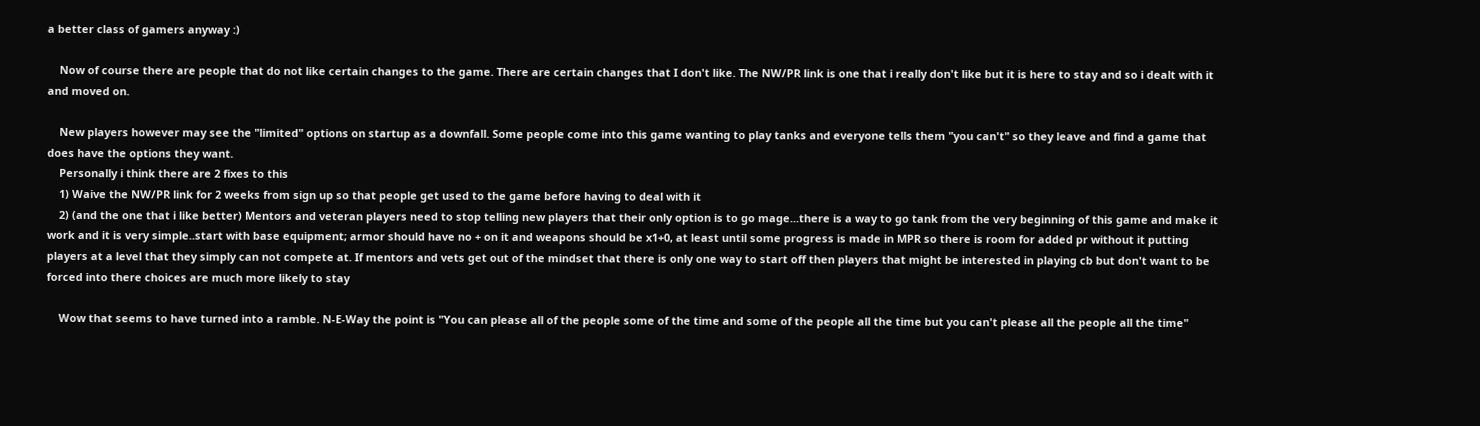a better class of gamers anyway :)

    Now of course there are people that do not like certain changes to the game. There are certain changes that I don't like. The NW/PR link is one that i really don't like but it is here to stay and so i dealt with it and moved on.

    New players however may see the "limited" options on startup as a downfall. Some people come into this game wanting to play tanks and everyone tells them "you can't" so they leave and find a game that does have the options they want.
    Personally i think there are 2 fixes to this
    1) Waive the NW/PR link for 2 weeks from sign up so that people get used to the game before having to deal with it
    2) (and the one that i like better) Mentors and veteran players need to stop telling new players that their only option is to go mage...there is a way to go tank from the very beginning of this game and make it work and it is very simple..start with base equipment; armor should have no + on it and weapons should be x1+0, at least until some progress is made in MPR so there is room for added pr without it putting players at a level that they simply can not compete at. If mentors and vets get out of the mindset that there is only one way to start off then players that might be interested in playing cb but don't want to be forced into there choices are much more likely to stay

    Wow that seems to have turned into a ramble. N-E-Way the point is "You can please all of the people some of the time and some of the people all the time but you can't please all the people all the time"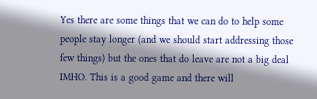Yes there are some things that we can do to help some people stay longer (and we should start addressing those few things) but the ones that do leave are not a big deal IMHO. This is a good game and there will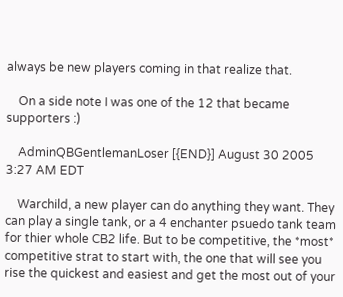always be new players coming in that realize that.

    On a side note I was one of the 12 that became supporters :)

    AdminQBGentlemanLoser [{END}] August 30 2005 3:27 AM EDT

    Warchild, a new player can do anything they want. They can play a single tank, or a 4 enchanter psuedo tank team for thier whole CB2 life. But to be competitive, the *most* competitive strat to start with, the one that will see you rise the quickest and easiest and get the most out of your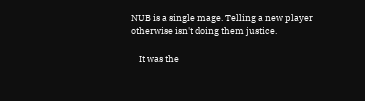NUB is a single mage. Telling a new player otherwise isn't doing them justice.

    It was the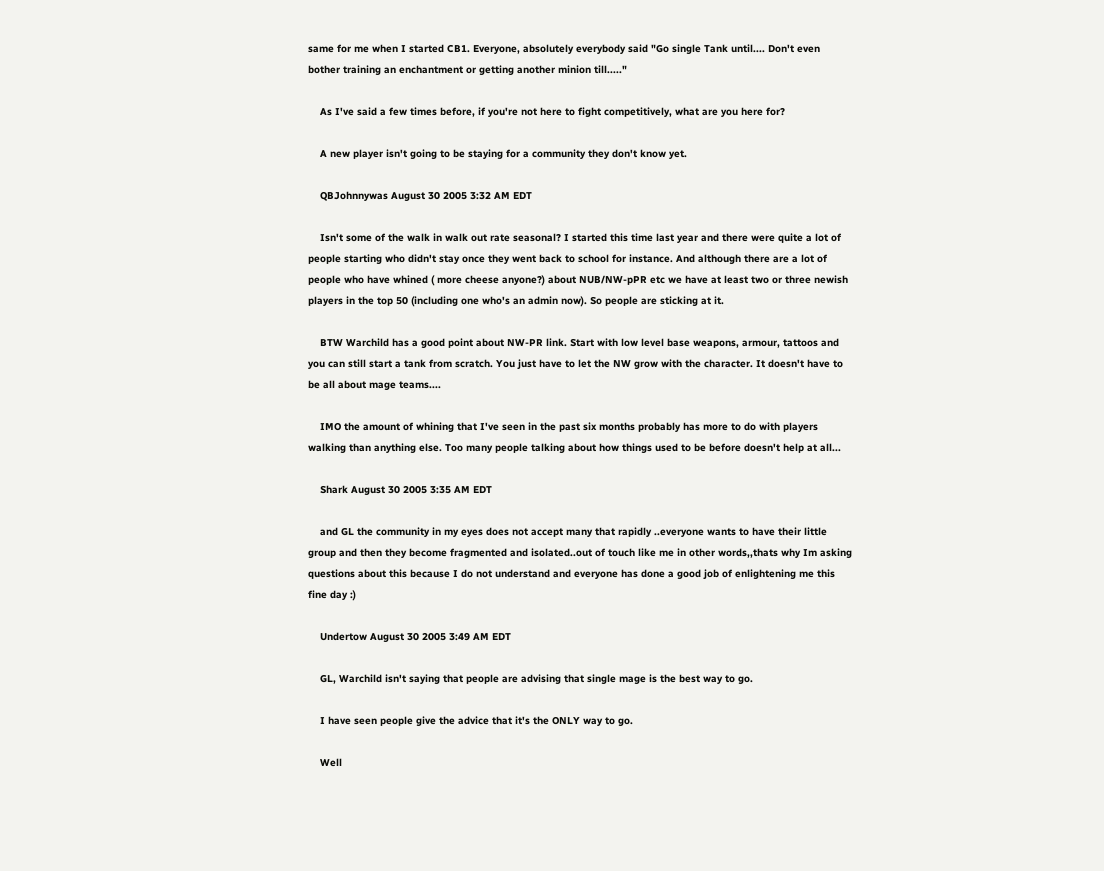same for me when I started CB1. Everyone, absolutely everybody said "Go single Tank until.... Don't even bother training an enchantment or getting another minion till....."

    As I've said a few times before, if you're not here to fight competitively, what are you here for?

    A new player isn't going to be staying for a community they don't know yet.

    QBJohnnywas August 30 2005 3:32 AM EDT

    Isn't some of the walk in walk out rate seasonal? I started this time last year and there were quite a lot of people starting who didn't stay once they went back to school for instance. And although there are a lot of people who have whined ( more cheese anyone?) about NUB/NW-pPR etc we have at least two or three newish players in the top 50 (including one who's an admin now). So people are sticking at it.

    BTW Warchild has a good point about NW-PR link. Start with low level base weapons, armour, tattoos and you can still start a tank from scratch. You just have to let the NW grow with the character. It doesn't have to be all about mage teams....

    IMO the amount of whining that I've seen in the past six months probably has more to do with players walking than anything else. Too many people talking about how things used to be before doesn't help at all...

    Shark August 30 2005 3:35 AM EDT

    and GL the community in my eyes does not accept many that rapidly ..everyone wants to have their little group and then they become fragmented and isolated..out of touch like me in other words,,thats why Im asking questions about this because I do not understand and everyone has done a good job of enlightening me this fine day :)

    Undertow August 30 2005 3:49 AM EDT

    GL, Warchild isn't saying that people are advising that single mage is the best way to go.

    I have seen people give the advice that it's the ONLY way to go.

    Well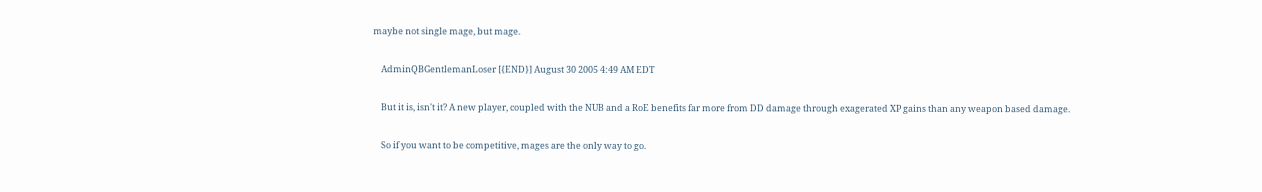maybe not single mage, but mage.

    AdminQBGentlemanLoser [{END}] August 30 2005 4:49 AM EDT

    But it is, isn't it? A new player, coupled with the NUB and a RoE benefits far more from DD damage through exagerated XP gains than any weapon based damage.

    So if you want to be competitive, mages are the only way to go.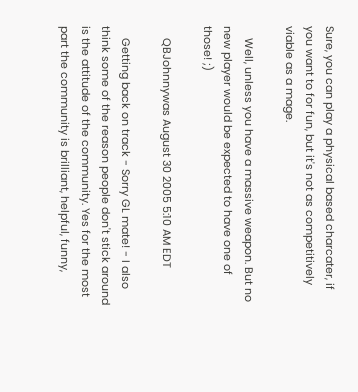Sure, you can play a physical based charcater, if you want to for fun, but it's not as competitively viable as a mage.

    Well, unless you have a massive weapon. But no new player would be expected to have one of those! ;)

    QBJohnnywas August 30 2005 5:10 AM EDT

    Getting back on track - Sorry GL mate! - I also think some of the reason people don't stick around is the attitude of the community. Yes for the most part the community is brilliant, helpful, funny,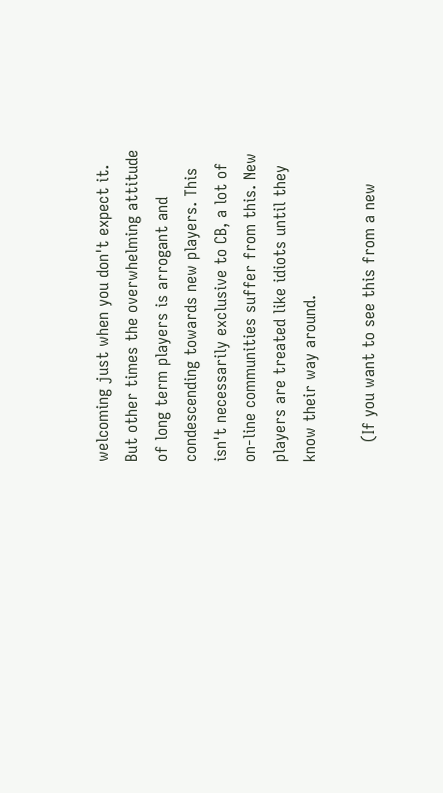welcoming just when you don't expect it. But other times the overwhelming attitude of long term players is arrogant and condescending towards new players. This isn't necessarily exclusive to CB, a lot of on-line communities suffer from this. New players are treated like idiots until they know their way around.

    (If you want to see this from a new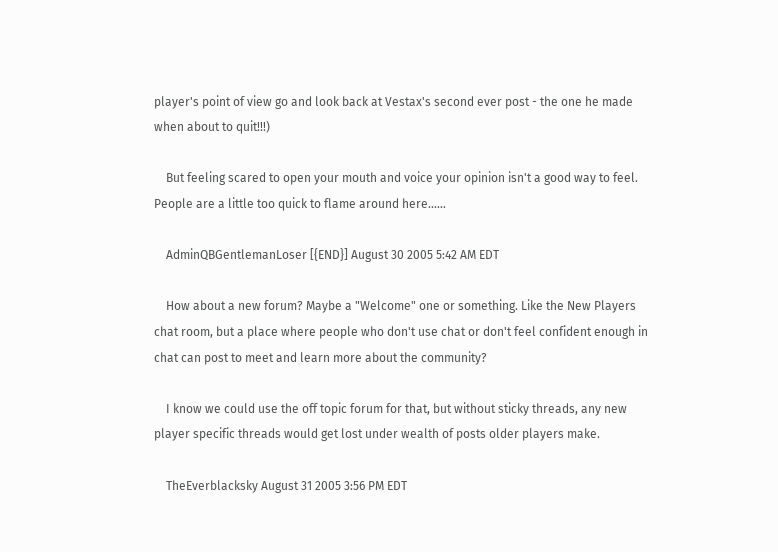player's point of view go and look back at Vestax's second ever post - the one he made when about to quit!!!)

    But feeling scared to open your mouth and voice your opinion isn't a good way to feel. People are a little too quick to flame around here......

    AdminQBGentlemanLoser [{END}] August 30 2005 5:42 AM EDT

    How about a new forum? Maybe a "Welcome" one or something. Like the New Players chat room, but a place where people who don't use chat or don't feel confident enough in chat can post to meet and learn more about the community?

    I know we could use the off topic forum for that, but without sticky threads, any new player specific threads would get lost under wealth of posts older players make.

    TheEverblacksky August 31 2005 3:56 PM EDT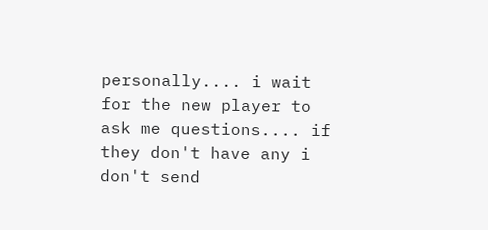personally.... i wait for the new player to ask me questions.... if they don't have any i don't send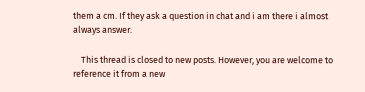them a cm. If they ask a question in chat and i am there i almost always answer.

    This thread is closed to new posts. However, you are welcome to reference it from a new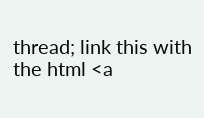thread; link this with the html <a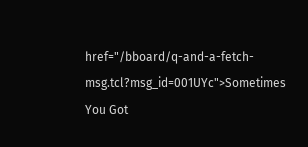href="/bboard/q-and-a-fetch-msg.tcl?msg_id=001UYc">Sometimes You Got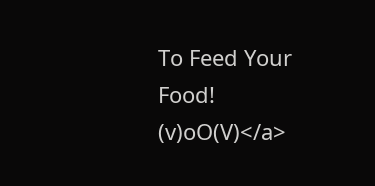To Feed Your Food! (v)oO(V)</a>